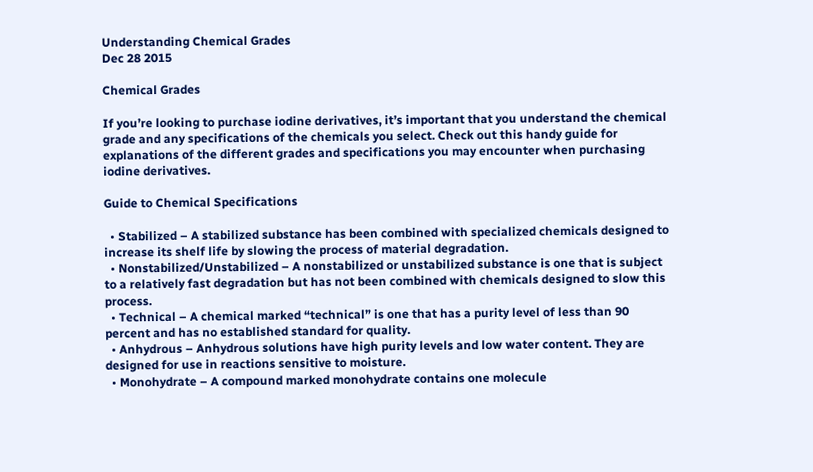Understanding Chemical Grades
Dec 28 2015

Chemical Grades

If you’re looking to purchase iodine derivatives, it’s important that you understand the chemical grade and any specifications of the chemicals you select. Check out this handy guide for explanations of the different grades and specifications you may encounter when purchasing iodine derivatives.

Guide to Chemical Specifications

  • Stabilized – A stabilized substance has been combined with specialized chemicals designed to increase its shelf life by slowing the process of material degradation.
  • Nonstabilized/Unstabilized – A nonstabilized or unstabilized substance is one that is subject to a relatively fast degradation but has not been combined with chemicals designed to slow this process.
  • Technical – A chemical marked “technical” is one that has a purity level of less than 90 percent and has no established standard for quality.
  • Anhydrous – Anhydrous solutions have high purity levels and low water content. They are designed for use in reactions sensitive to moisture.
  • Monohydrate – A compound marked monohydrate contains one molecule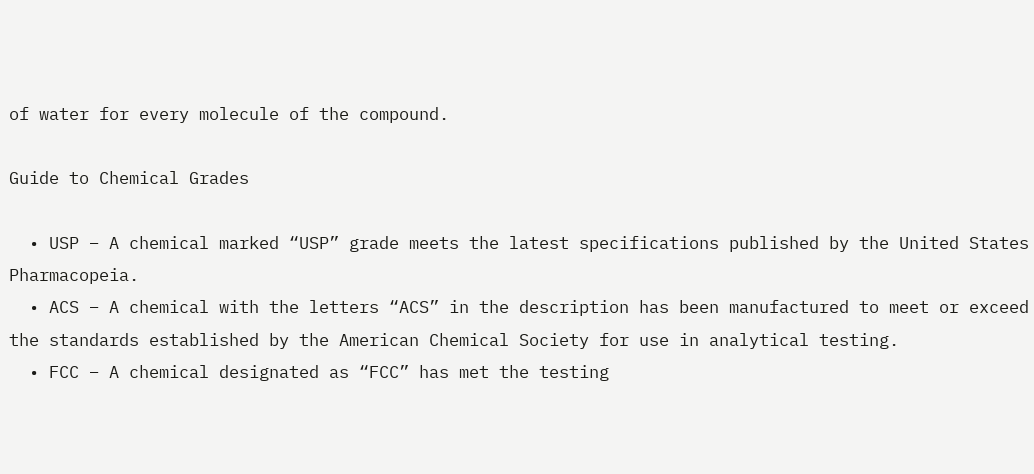of water for every molecule of the compound.

Guide to Chemical Grades

  • USP – A chemical marked “USP” grade meets the latest specifications published by the United States Pharmacopeia.
  • ACS – A chemical with the letters “ACS” in the description has been manufactured to meet or exceed the standards established by the American Chemical Society for use in analytical testing.
  • FCC – A chemical designated as “FCC” has met the testing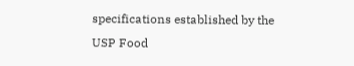specifications established by the USP Food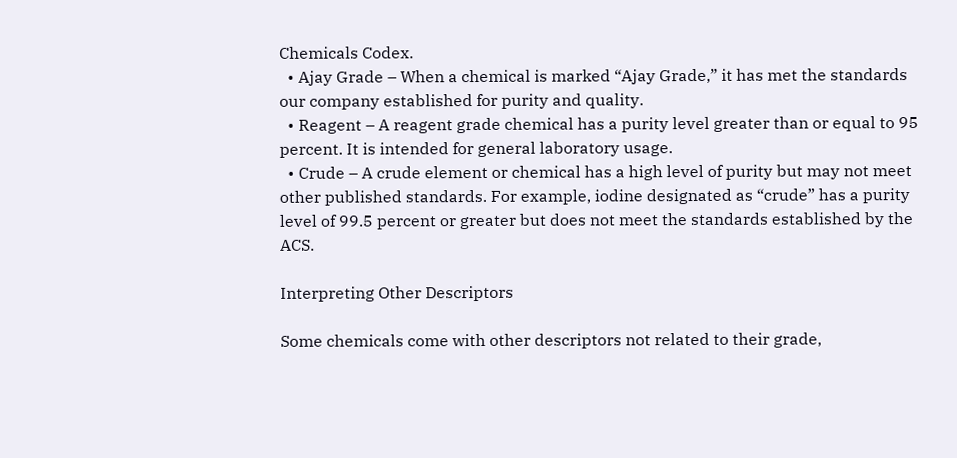Chemicals Codex.
  • Ajay Grade – When a chemical is marked “Ajay Grade,” it has met the standards our company established for purity and quality.
  • Reagent – A reagent grade chemical has a purity level greater than or equal to 95 percent. It is intended for general laboratory usage.
  • Crude – A crude element or chemical has a high level of purity but may not meet other published standards. For example, iodine designated as “crude” has a purity level of 99.5 percent or greater but does not meet the standards established by the ACS.

Interpreting Other Descriptors

Some chemicals come with other descriptors not related to their grade,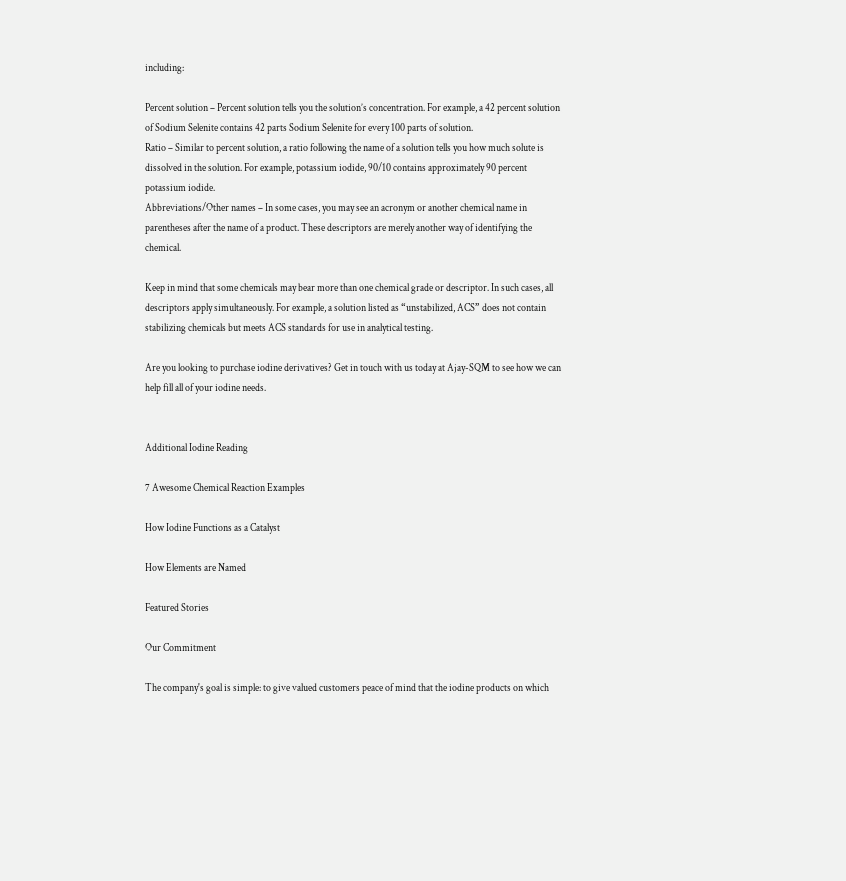including:

Percent solution – Percent solution tells you the solution’s concentration. For example, a 42 percent solution of Sodium Selenite contains 42 parts Sodium Selenite for every 100 parts of solution.
Ratio – Similar to percent solution, a ratio following the name of a solution tells you how much solute is dissolved in the solution. For example, potassium iodide, 90/10 contains approximately 90 percent potassium iodide.
Abbreviations/Other names – In some cases, you may see an acronym or another chemical name in parentheses after the name of a product. These descriptors are merely another way of identifying the chemical.

Keep in mind that some chemicals may bear more than one chemical grade or descriptor. In such cases, all descriptors apply simultaneously. For example, a solution listed as “unstabilized, ACS” does not contain stabilizing chemicals but meets ACS standards for use in analytical testing.

Are you looking to purchase iodine derivatives? Get in touch with us today at Ajay-SQM to see how we can help fill all of your iodine needs.


Additional Iodine Reading

7 Awesome Chemical Reaction Examples

How Iodine Functions as a Catalyst

How Elements are Named

Featured Stories

Our Commitment

The company's goal is simple: to give valued customers peace of mind that the iodine products on which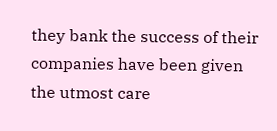they bank the success of their companies have been given the utmost care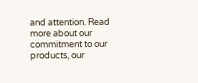and attention. Read more about our commitment to our products, our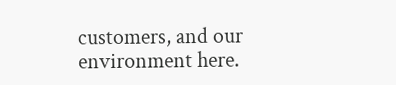customers, and our environment here.